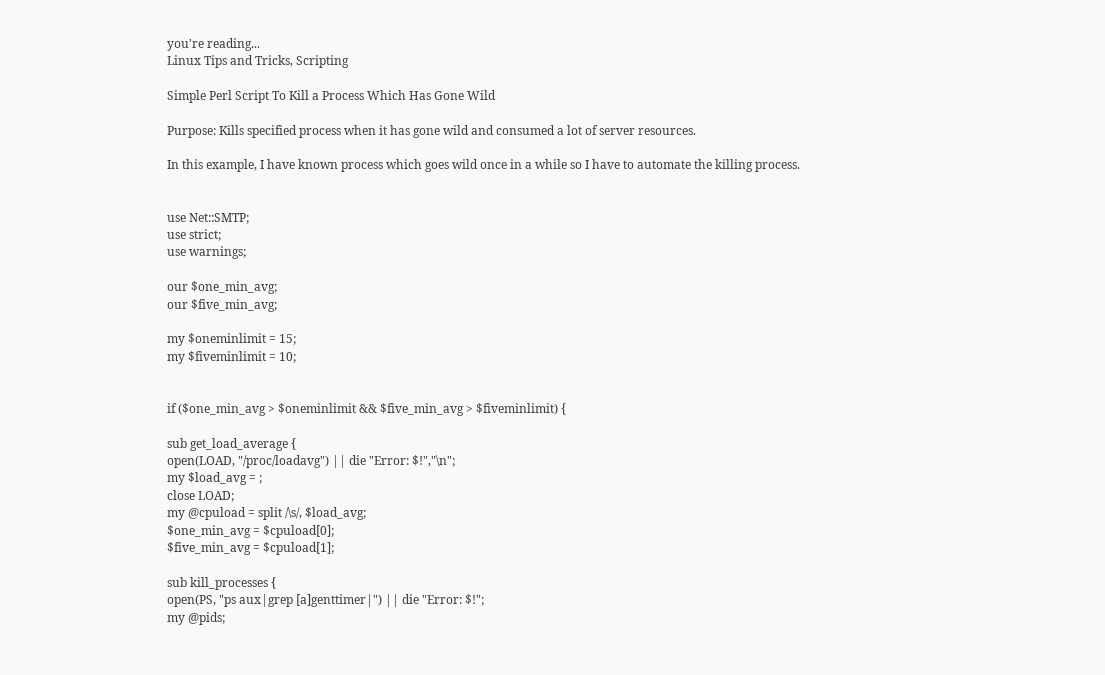you're reading...
Linux Tips and Tricks, Scripting

Simple Perl Script To Kill a Process Which Has Gone Wild

Purpose: Kills specified process when it has gone wild and consumed a lot of server resources.

In this example, I have known process which goes wild once in a while so I have to automate the killing process.


use Net::SMTP;
use strict;
use warnings;

our $one_min_avg;
our $five_min_avg;

my $oneminlimit = 15;
my $fiveminlimit = 10;


if ($one_min_avg > $oneminlimit && $five_min_avg > $fiveminlimit) {

sub get_load_average {
open(LOAD, "/proc/loadavg") || die "Error: $!","\n";
my $load_avg = ;
close LOAD;
my @cpuload = split /\s/, $load_avg;
$one_min_avg = $cpuload[0];
$five_min_avg = $cpuload[1];

sub kill_processes {
open(PS, "ps aux|grep [a]genttimer|") || die "Error: $!";
my @pids;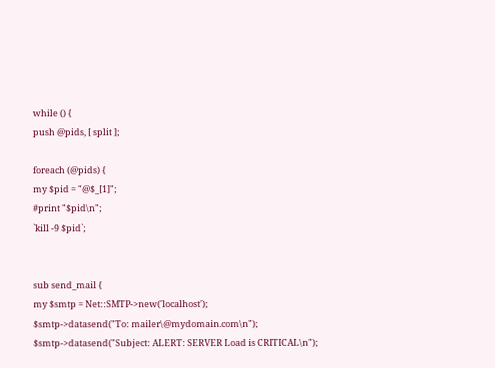while () {
push @pids, [ split ];

foreach (@pids) {
my $pid = "@$_[1]";
#print "$pid\n";
`kill -9 $pid`;


sub send_mail {
my $smtp = Net::SMTP->new('localhost');
$smtp->datasend("To: mailer\@mydomain.com\n");
$smtp->datasend("Subject: ALERT: SERVER Load is CRITICAL\n");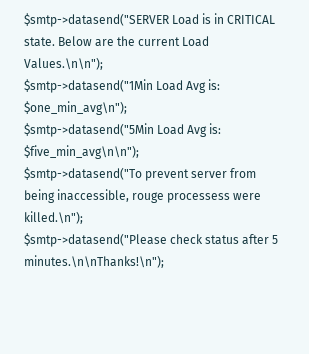$smtp->datasend("SERVER Load is in CRITICAL state. Below are the current Load Values.\n\n");
$smtp->datasend("1Min Load Avg is: $one_min_avg\n");
$smtp->datasend("5Min Load Avg is: $five_min_avg\n\n");
$smtp->datasend("To prevent server from being inaccessible, rouge processess were killed.\n");
$smtp->datasend("Please check status after 5 minutes.\n\nThanks!\n");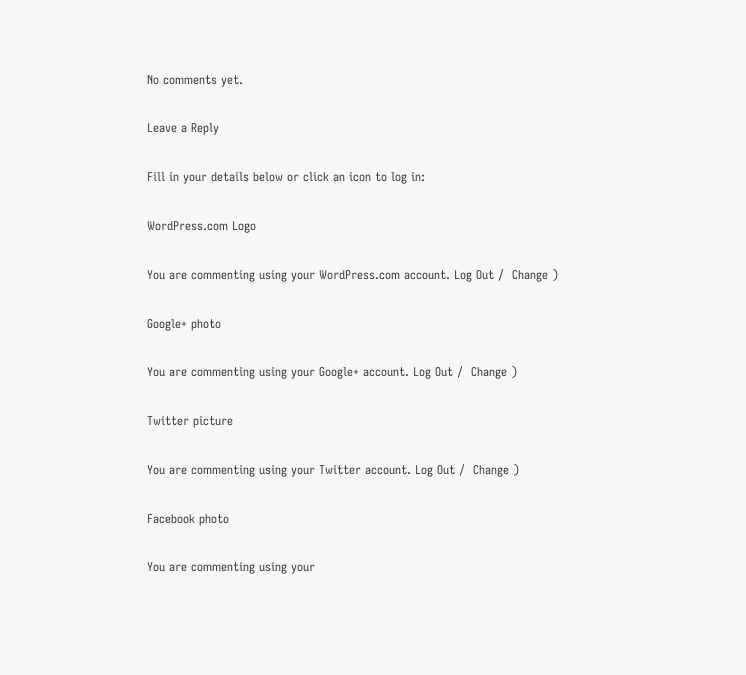No comments yet.

Leave a Reply

Fill in your details below or click an icon to log in:

WordPress.com Logo

You are commenting using your WordPress.com account. Log Out /  Change )

Google+ photo

You are commenting using your Google+ account. Log Out /  Change )

Twitter picture

You are commenting using your Twitter account. Log Out /  Change )

Facebook photo

You are commenting using your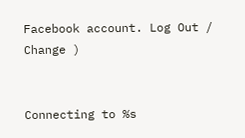Facebook account. Log Out /  Change )


Connecting to %s